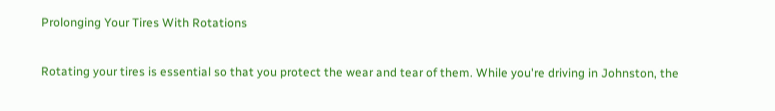Prolonging Your Tires With Rotations

Rotating your tires is essential so that you protect the wear and tear of them. While you're driving in Johnston, the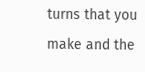turns that you make and the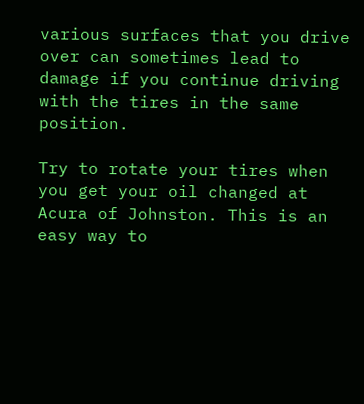various surfaces that you drive over can sometimes lead to damage if you continue driving with the tires in the same position.

Try to rotate your tires when you get your oil changed at Acura of Johnston. This is an easy way to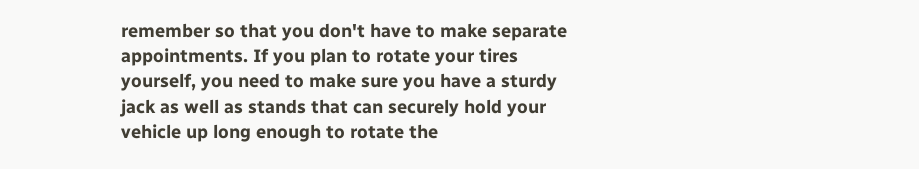remember so that you don't have to make separate appointments. If you plan to rotate your tires yourself, you need to make sure you have a sturdy jack as well as stands that can securely hold your vehicle up long enough to rotate the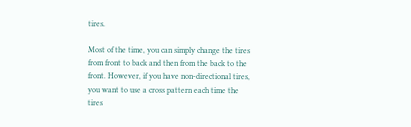tires.

Most of the time, you can simply change the tires from front to back and then from the back to the front. However, if you have non-directional tires, you want to use a cross pattern each time the tires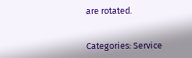are rotated.


Categories: Service